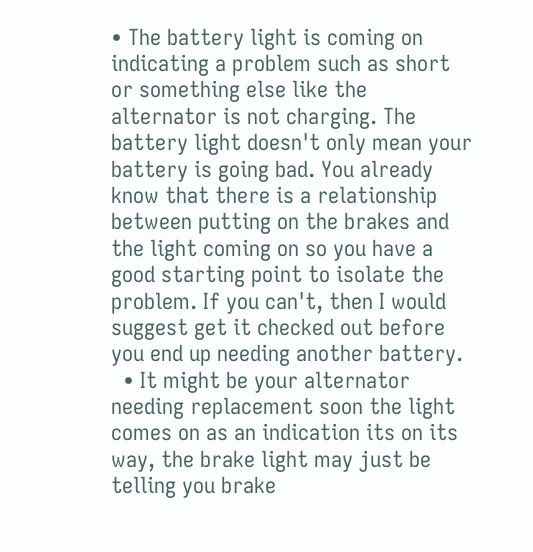• The battery light is coming on indicating a problem such as short or something else like the alternator is not charging. The battery light doesn't only mean your battery is going bad. You already know that there is a relationship between putting on the brakes and the light coming on so you have a good starting point to isolate the problem. If you can't, then I would suggest get it checked out before you end up needing another battery.
  • It might be your alternator needing replacement soon the light comes on as an indication its on its way, the brake light may just be telling you brake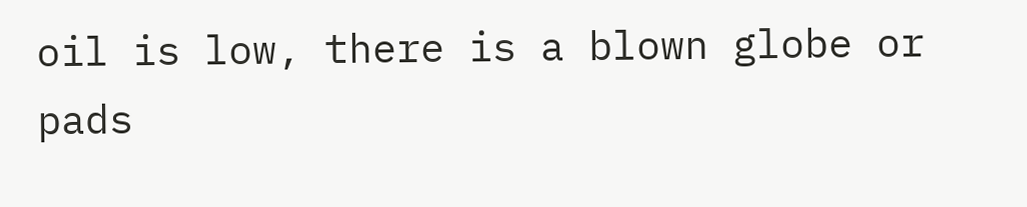oil is low, there is a blown globe or pads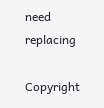need replacing

Copyright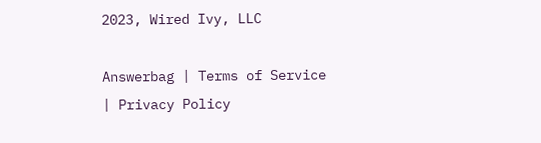2023, Wired Ivy, LLC

Answerbag | Terms of Service | Privacy Policy